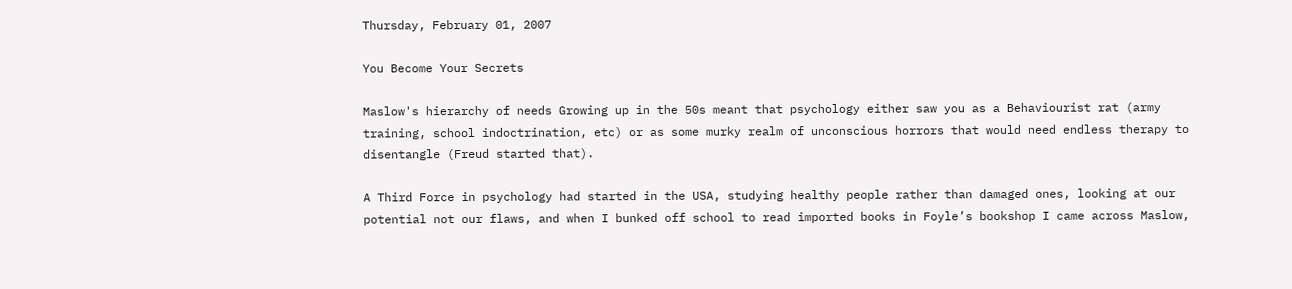Thursday, February 01, 2007

You Become Your Secrets

Maslow's hierarchy of needs Growing up in the 50s meant that psychology either saw you as a Behaviourist rat (army training, school indoctrination, etc) or as some murky realm of unconscious horrors that would need endless therapy to disentangle (Freud started that).

A Third Force in psychology had started in the USA, studying healthy people rather than damaged ones, looking at our potential not our flaws, and when I bunked off school to read imported books in Foyle’s bookshop I came across Maslow,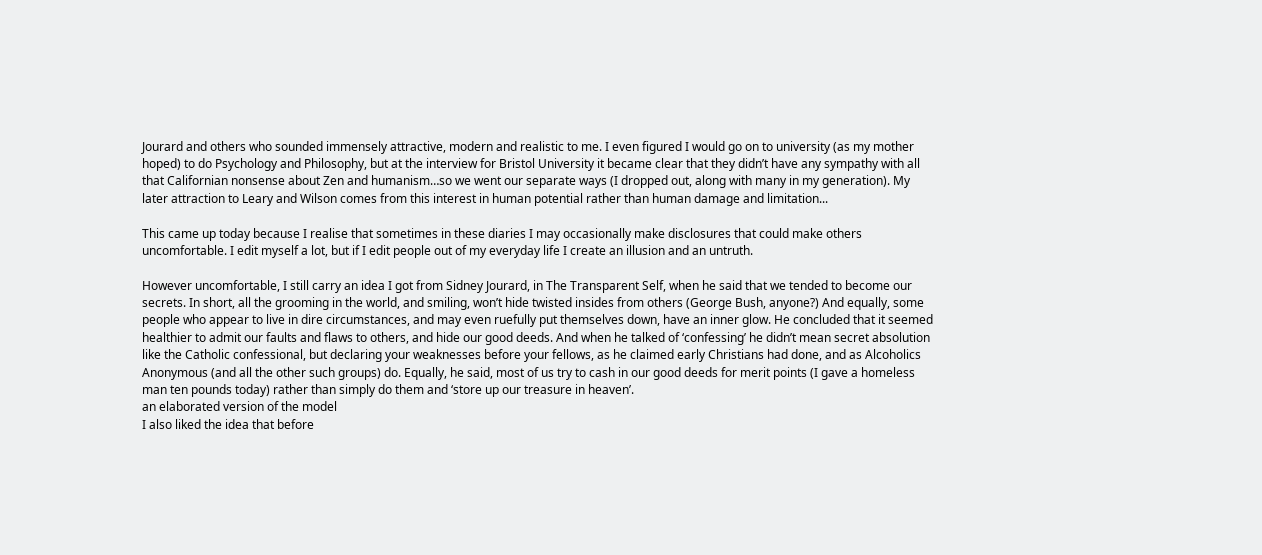Jourard and others who sounded immensely attractive, modern and realistic to me. I even figured I would go on to university (as my mother hoped) to do Psychology and Philosophy, but at the interview for Bristol University it became clear that they didn’t have any sympathy with all that Californian nonsense about Zen and humanism…so we went our separate ways (I dropped out, along with many in my generation). My later attraction to Leary and Wilson comes from this interest in human potential rather than human damage and limitation...

This came up today because I realise that sometimes in these diaries I may occasionally make disclosures that could make others uncomfortable. I edit myself a lot, but if I edit people out of my everyday life I create an illusion and an untruth.

However uncomfortable, I still carry an idea I got from Sidney Jourard, in The Transparent Self, when he said that we tended to become our secrets. In short, all the grooming in the world, and smiling, won’t hide twisted insides from others (George Bush, anyone?) And equally, some people who appear to live in dire circumstances, and may even ruefully put themselves down, have an inner glow. He concluded that it seemed healthier to admit our faults and flaws to others, and hide our good deeds. And when he talked of ‘confessing’ he didn’t mean secret absolution like the Catholic confessional, but declaring your weaknesses before your fellows, as he claimed early Christians had done, and as Alcoholics Anonymous (and all the other such groups) do. Equally, he said, most of us try to cash in our good deeds for merit points (I gave a homeless man ten pounds today) rather than simply do them and ‘store up our treasure in heaven’.
an elaborated version of the model
I also liked the idea that before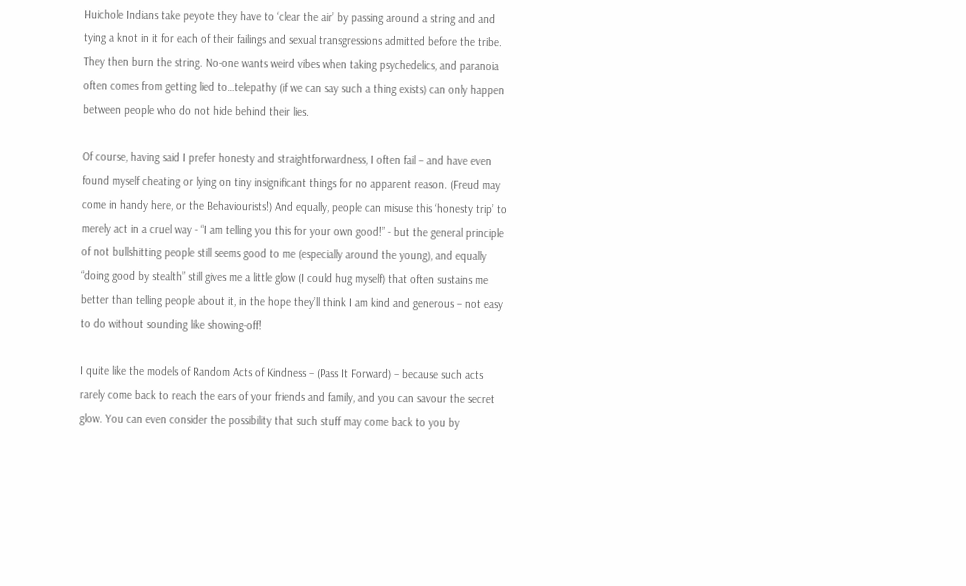Huichole Indians take peyote they have to ‘clear the air’ by passing around a string and and tying a knot in it for each of their failings and sexual transgressions admitted before the tribe. They then burn the string. No-one wants weird vibes when taking psychedelics, and paranoia often comes from getting lied to…telepathy (if we can say such a thing exists) can only happen between people who do not hide behind their lies.

Of course, having said I prefer honesty and straightforwardness, I often fail – and have even found myself cheating or lying on tiny insignificant things for no apparent reason. (Freud may come in handy here, or the Behaviourists!) And equally, people can misuse this ‘honesty trip’ to merely act in a cruel way - “I am telling you this for your own good!” - but the general principle of not bullshitting people still seems good to me (especially around the young), and equally “doing good by stealth” still gives me a little glow (I could hug myself) that often sustains me better than telling people about it, in the hope they’ll think I am kind and generous – not easy to do without sounding like showing-off!

I quite like the models of Random Acts of Kindness – (Pass It Forward) – because such acts rarely come back to reach the ears of your friends and family, and you can savour the secret glow. You can even consider the possibility that such stuff may come back to you by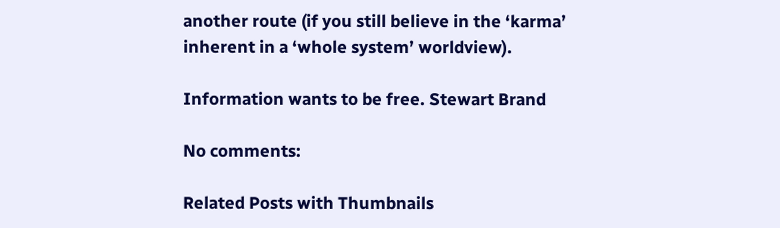another route (if you still believe in the ‘karma’ inherent in a ‘whole system’ worldview).

Information wants to be free. Stewart Brand

No comments:

Related Posts with Thumbnails